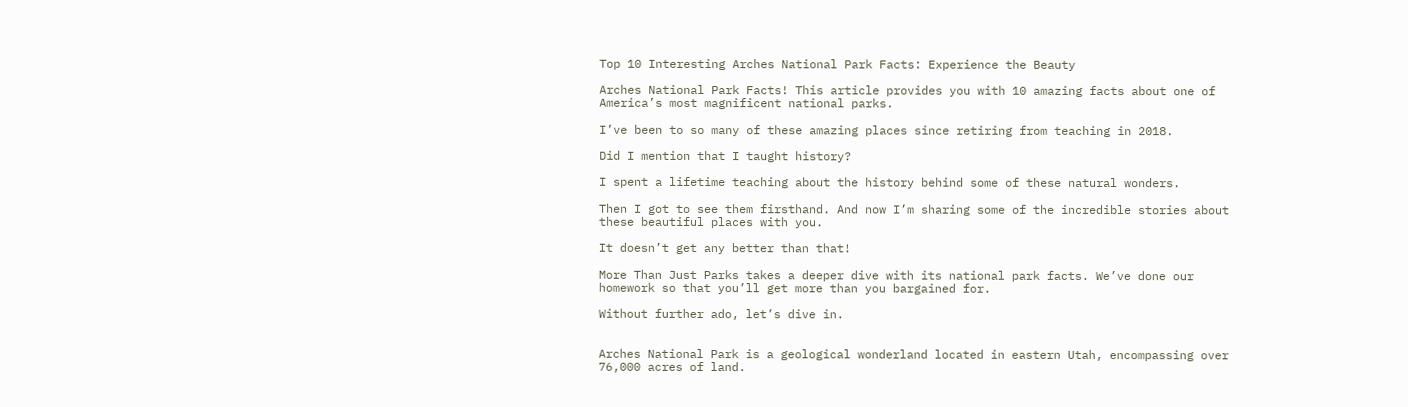Top 10 Interesting Arches National Park Facts: Experience the Beauty

Arches National Park Facts! This article provides you with 10 amazing facts about one of America’s most magnificent national parks.

I’ve been to so many of these amazing places since retiring from teaching in 2018.

Did I mention that I taught history?

I spent a lifetime teaching about the history behind some of these natural wonders.

Then I got to see them firsthand. And now I’m sharing some of the incredible stories about these beautiful places with you.

It doesn’t get any better than that!

More Than Just Parks takes a deeper dive with its national park facts. We’ve done our homework so that you’ll get more than you bargained for.

Without further ado, let’s dive in.


Arches National Park is a geological wonderland located in eastern Utah, encompassing over 76,000 acres of land.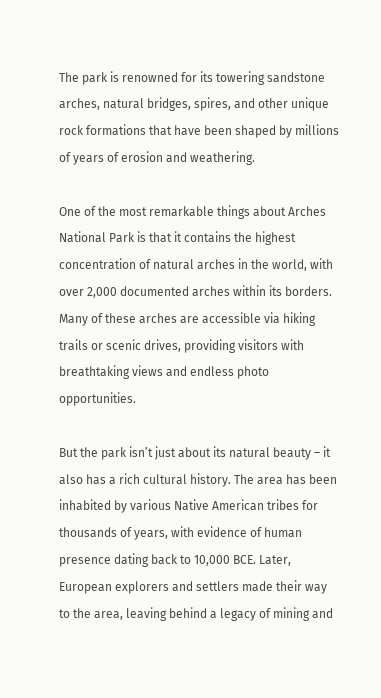The park is renowned for its towering sandstone arches, natural bridges, spires, and other unique rock formations that have been shaped by millions of years of erosion and weathering.

One of the most remarkable things about Arches National Park is that it contains the highest concentration of natural arches in the world, with over 2,000 documented arches within its borders. Many of these arches are accessible via hiking trails or scenic drives, providing visitors with breathtaking views and endless photo opportunities.

But the park isn’t just about its natural beauty – it also has a rich cultural history. The area has been inhabited by various Native American tribes for thousands of years, with evidence of human presence dating back to 10,000 BCE. Later, European explorers and settlers made their way to the area, leaving behind a legacy of mining and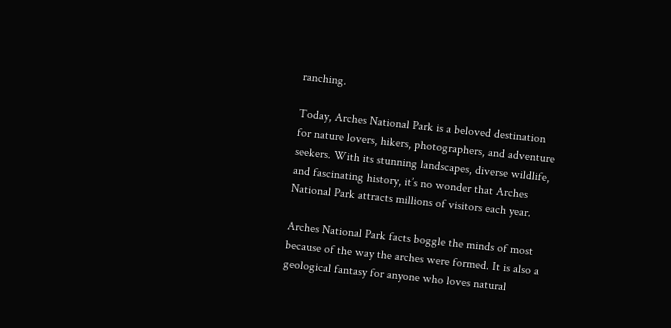ranching.

Today, Arches National Park is a beloved destination for nature lovers, hikers, photographers, and adventure seekers. With its stunning landscapes, diverse wildlife, and fascinating history, it’s no wonder that Arches National Park attracts millions of visitors each year.

Arches National Park facts boggle the minds of most because of the way the arches were formed. It is also a geological fantasy for anyone who loves natural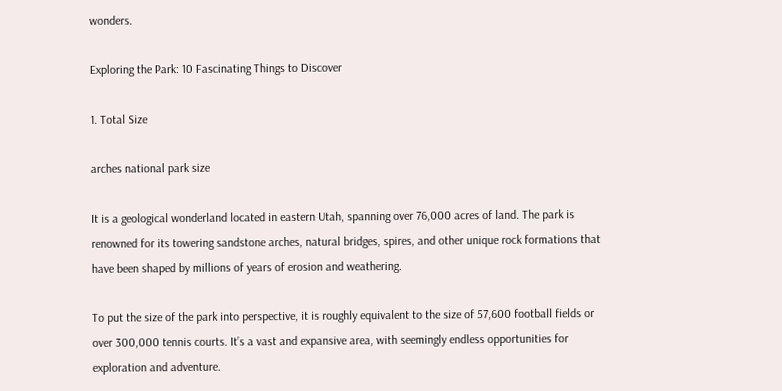wonders.

Exploring the Park: 10 Fascinating Things to Discover

1. Total Size

arches national park size

It is a geological wonderland located in eastern Utah, spanning over 76,000 acres of land. The park is renowned for its towering sandstone arches, natural bridges, spires, and other unique rock formations that have been shaped by millions of years of erosion and weathering.

To put the size of the park into perspective, it is roughly equivalent to the size of 57,600 football fields or over 300,000 tennis courts. It’s a vast and expansive area, with seemingly endless opportunities for exploration and adventure.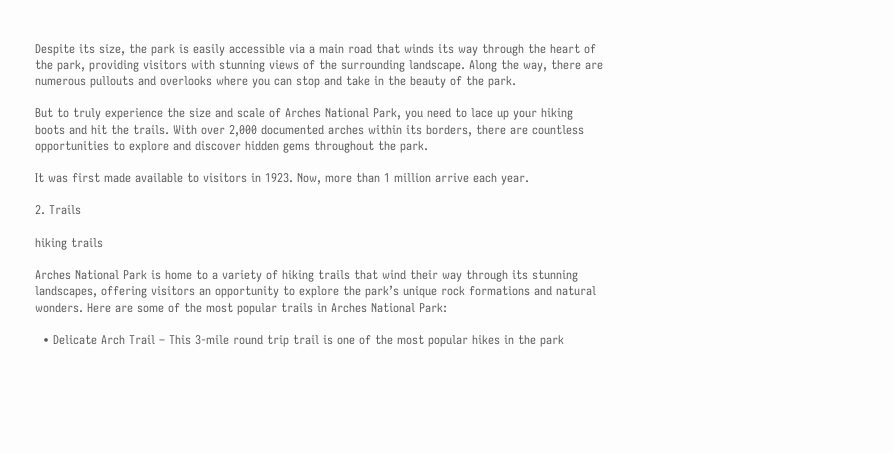Despite its size, the park is easily accessible via a main road that winds its way through the heart of the park, providing visitors with stunning views of the surrounding landscape. Along the way, there are numerous pullouts and overlooks where you can stop and take in the beauty of the park.

But to truly experience the size and scale of Arches National Park, you need to lace up your hiking boots and hit the trails. With over 2,000 documented arches within its borders, there are countless opportunities to explore and discover hidden gems throughout the park.

It was first made available to visitors in 1923. Now, more than 1 million arrive each year.

2. Trails

hiking trails

Arches National Park is home to a variety of hiking trails that wind their way through its stunning landscapes, offering visitors an opportunity to explore the park’s unique rock formations and natural wonders. Here are some of the most popular trails in Arches National Park:

  • Delicate Arch Trail – This 3-mile round trip trail is one of the most popular hikes in the park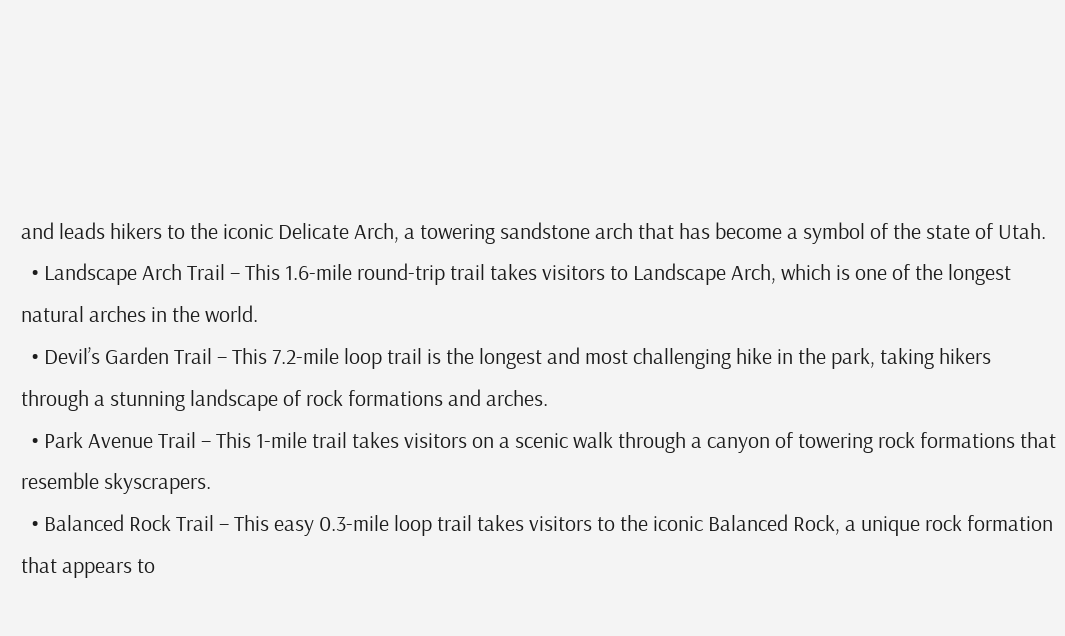and leads hikers to the iconic Delicate Arch, a towering sandstone arch that has become a symbol of the state of Utah.
  • Landscape Arch Trail – This 1.6-mile round-trip trail takes visitors to Landscape Arch, which is one of the longest natural arches in the world.
  • Devil’s Garden Trail – This 7.2-mile loop trail is the longest and most challenging hike in the park, taking hikers through a stunning landscape of rock formations and arches.
  • Park Avenue Trail – This 1-mile trail takes visitors on a scenic walk through a canyon of towering rock formations that resemble skyscrapers.
  • Balanced Rock Trail – This easy 0.3-mile loop trail takes visitors to the iconic Balanced Rock, a unique rock formation that appears to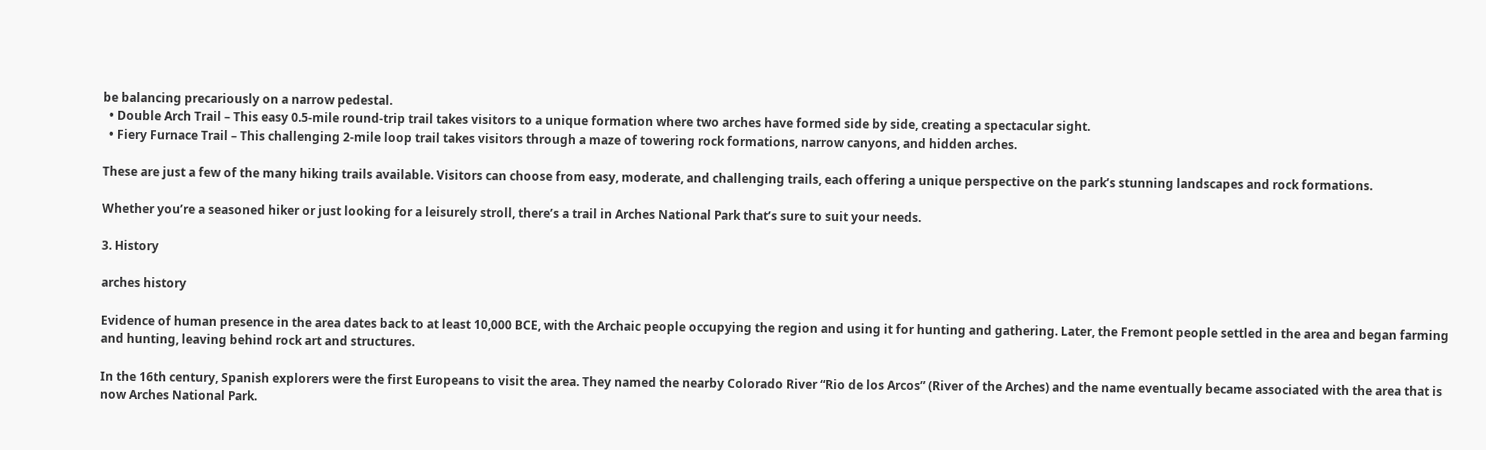be balancing precariously on a narrow pedestal.
  • Double Arch Trail – This easy 0.5-mile round-trip trail takes visitors to a unique formation where two arches have formed side by side, creating a spectacular sight.
  • Fiery Furnace Trail – This challenging 2-mile loop trail takes visitors through a maze of towering rock formations, narrow canyons, and hidden arches.

These are just a few of the many hiking trails available. Visitors can choose from easy, moderate, and challenging trails, each offering a unique perspective on the park’s stunning landscapes and rock formations.

Whether you’re a seasoned hiker or just looking for a leisurely stroll, there’s a trail in Arches National Park that’s sure to suit your needs.

3. History

arches history

Evidence of human presence in the area dates back to at least 10,000 BCE, with the Archaic people occupying the region and using it for hunting and gathering. Later, the Fremont people settled in the area and began farming and hunting, leaving behind rock art and structures.

In the 16th century, Spanish explorers were the first Europeans to visit the area. They named the nearby Colorado River “Rio de los Arcos” (River of the Arches) and the name eventually became associated with the area that is now Arches National Park.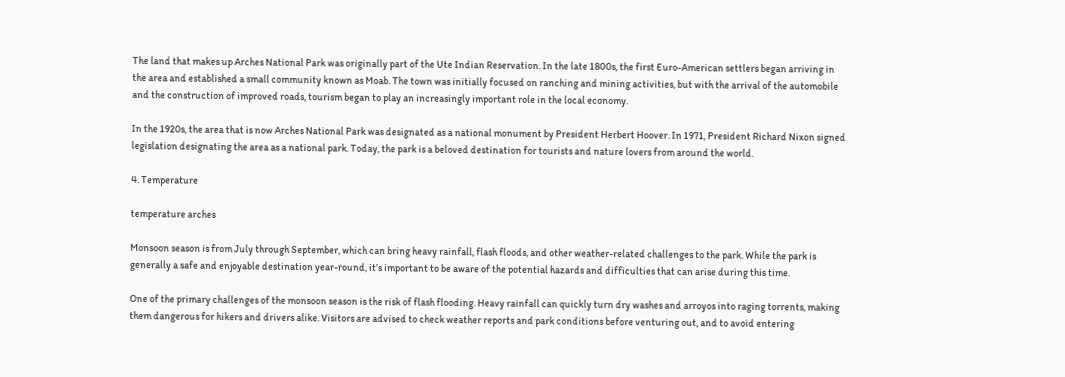The land that makes up Arches National Park was originally part of the Ute Indian Reservation. In the late 1800s, the first Euro-American settlers began arriving in the area and established a small community known as Moab. The town was initially focused on ranching and mining activities, but with the arrival of the automobile and the construction of improved roads, tourism began to play an increasingly important role in the local economy.

In the 1920s, the area that is now Arches National Park was designated as a national monument by President Herbert Hoover. In 1971, President Richard Nixon signed legislation designating the area as a national park. Today, the park is a beloved destination for tourists and nature lovers from around the world.

4. Temperature

temperature arches

Monsoon season is from July through September, which can bring heavy rainfall, flash floods, and other weather-related challenges to the park. While the park is generally a safe and enjoyable destination year-round, it’s important to be aware of the potential hazards and difficulties that can arise during this time.

One of the primary challenges of the monsoon season is the risk of flash flooding. Heavy rainfall can quickly turn dry washes and arroyos into raging torrents, making them dangerous for hikers and drivers alike. Visitors are advised to check weather reports and park conditions before venturing out, and to avoid entering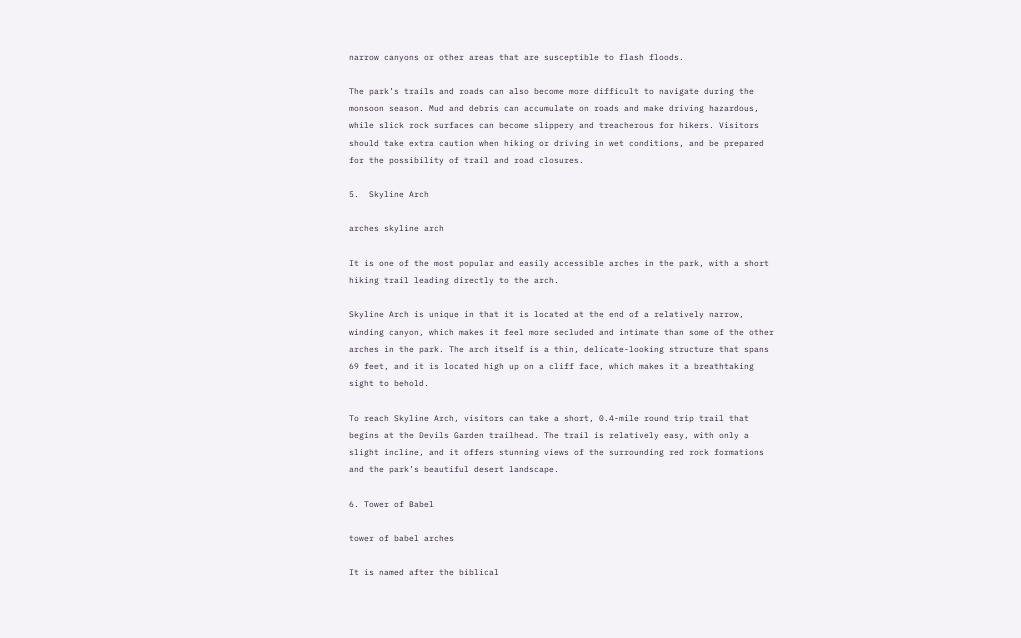narrow canyons or other areas that are susceptible to flash floods.

The park’s trails and roads can also become more difficult to navigate during the monsoon season. Mud and debris can accumulate on roads and make driving hazardous, while slick rock surfaces can become slippery and treacherous for hikers. Visitors should take extra caution when hiking or driving in wet conditions, and be prepared for the possibility of trail and road closures.

5.  Skyline Arch

arches skyline arch

It is one of the most popular and easily accessible arches in the park, with a short hiking trail leading directly to the arch.

Skyline Arch is unique in that it is located at the end of a relatively narrow, winding canyon, which makes it feel more secluded and intimate than some of the other arches in the park. The arch itself is a thin, delicate-looking structure that spans 69 feet, and it is located high up on a cliff face, which makes it a breathtaking sight to behold.

To reach Skyline Arch, visitors can take a short, 0.4-mile round trip trail that begins at the Devils Garden trailhead. The trail is relatively easy, with only a slight incline, and it offers stunning views of the surrounding red rock formations and the park’s beautiful desert landscape.

6. Tower of Babel

tower of babel arches

It is named after the biblical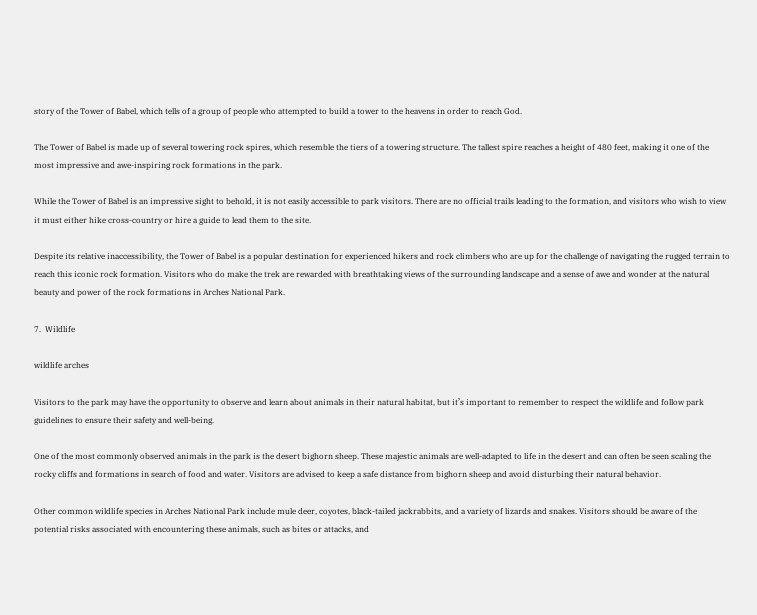story of the Tower of Babel, which tells of a group of people who attempted to build a tower to the heavens in order to reach God.

The Tower of Babel is made up of several towering rock spires, which resemble the tiers of a towering structure. The tallest spire reaches a height of 480 feet, making it one of the most impressive and awe-inspiring rock formations in the park.

While the Tower of Babel is an impressive sight to behold, it is not easily accessible to park visitors. There are no official trails leading to the formation, and visitors who wish to view it must either hike cross-country or hire a guide to lead them to the site.

Despite its relative inaccessibility, the Tower of Babel is a popular destination for experienced hikers and rock climbers who are up for the challenge of navigating the rugged terrain to reach this iconic rock formation. Visitors who do make the trek are rewarded with breathtaking views of the surrounding landscape and a sense of awe and wonder at the natural beauty and power of the rock formations in Arches National Park.

7.  Wildlife

wildlife arches

Visitors to the park may have the opportunity to observe and learn about animals in their natural habitat, but it’s important to remember to respect the wildlife and follow park guidelines to ensure their safety and well-being.

One of the most commonly observed animals in the park is the desert bighorn sheep. These majestic animals are well-adapted to life in the desert and can often be seen scaling the rocky cliffs and formations in search of food and water. Visitors are advised to keep a safe distance from bighorn sheep and avoid disturbing their natural behavior.

Other common wildlife species in Arches National Park include mule deer, coyotes, black-tailed jackrabbits, and a variety of lizards and snakes. Visitors should be aware of the potential risks associated with encountering these animals, such as bites or attacks, and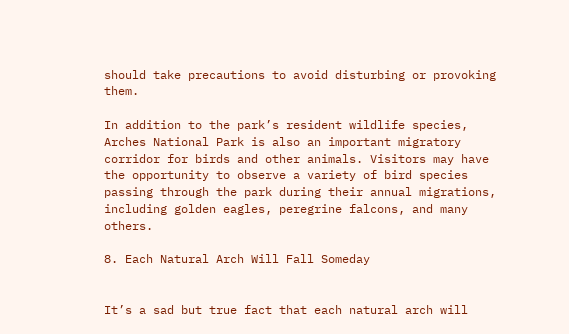should take precautions to avoid disturbing or provoking them.

In addition to the park’s resident wildlife species, Arches National Park is also an important migratory corridor for birds and other animals. Visitors may have the opportunity to observe a variety of bird species passing through the park during their annual migrations, including golden eagles, peregrine falcons, and many others.

8. Each Natural Arch Will Fall Someday


It’s a sad but true fact that each natural arch will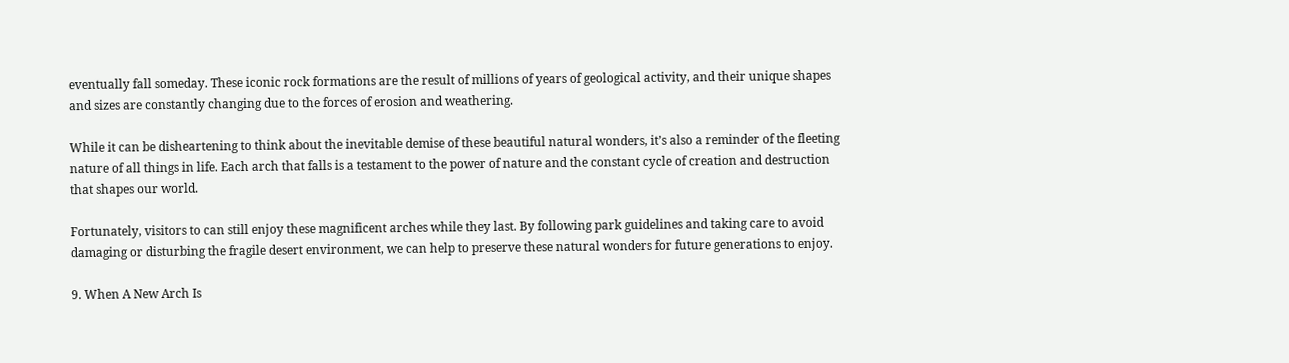eventually fall someday. These iconic rock formations are the result of millions of years of geological activity, and their unique shapes and sizes are constantly changing due to the forces of erosion and weathering.

While it can be disheartening to think about the inevitable demise of these beautiful natural wonders, it’s also a reminder of the fleeting nature of all things in life. Each arch that falls is a testament to the power of nature and the constant cycle of creation and destruction that shapes our world.

Fortunately, visitors to can still enjoy these magnificent arches while they last. By following park guidelines and taking care to avoid damaging or disturbing the fragile desert environment, we can help to preserve these natural wonders for future generations to enjoy.

9. When A New Arch Is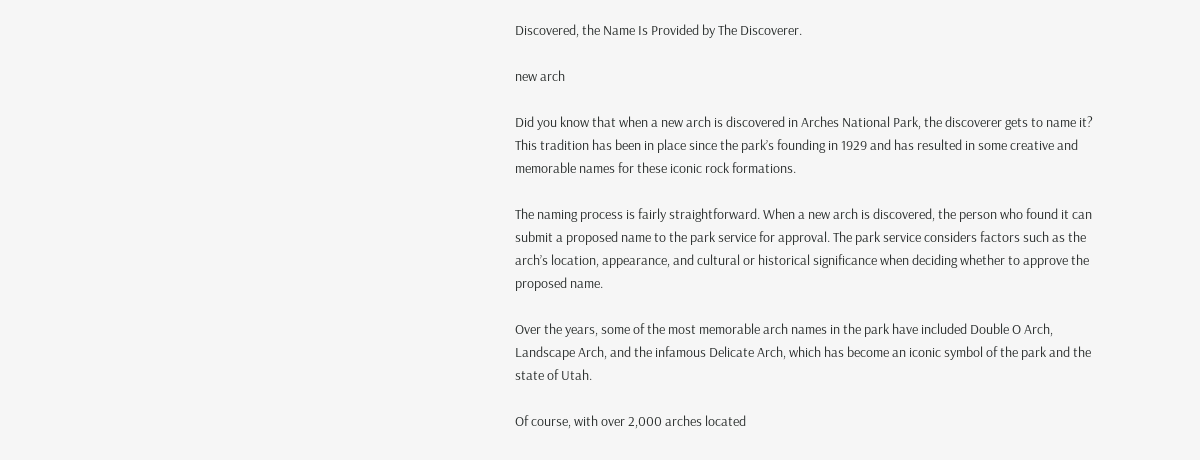Discovered, the Name Is Provided by The Discoverer.

new arch

Did you know that when a new arch is discovered in Arches National Park, the discoverer gets to name it? This tradition has been in place since the park’s founding in 1929 and has resulted in some creative and memorable names for these iconic rock formations.

The naming process is fairly straightforward. When a new arch is discovered, the person who found it can submit a proposed name to the park service for approval. The park service considers factors such as the arch’s location, appearance, and cultural or historical significance when deciding whether to approve the proposed name.

Over the years, some of the most memorable arch names in the park have included Double O Arch, Landscape Arch, and the infamous Delicate Arch, which has become an iconic symbol of the park and the state of Utah.

Of course, with over 2,000 arches located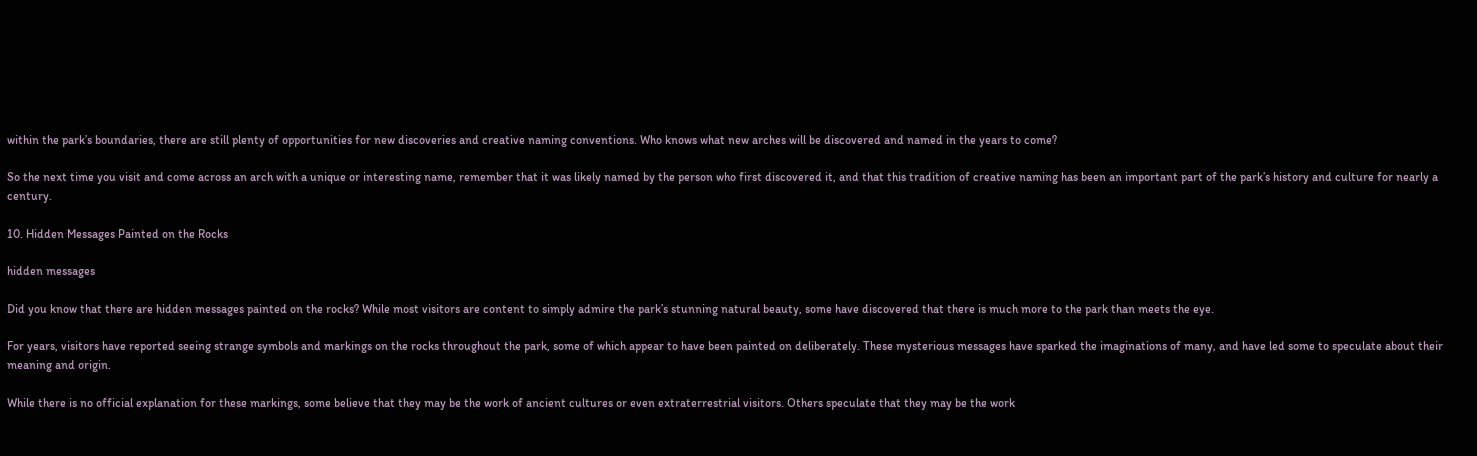within the park’s boundaries, there are still plenty of opportunities for new discoveries and creative naming conventions. Who knows what new arches will be discovered and named in the years to come?

So the next time you visit and come across an arch with a unique or interesting name, remember that it was likely named by the person who first discovered it, and that this tradition of creative naming has been an important part of the park’s history and culture for nearly a century.

10. Hidden Messages Painted on the Rocks

hidden messages

Did you know that there are hidden messages painted on the rocks? While most visitors are content to simply admire the park’s stunning natural beauty, some have discovered that there is much more to the park than meets the eye.

For years, visitors have reported seeing strange symbols and markings on the rocks throughout the park, some of which appear to have been painted on deliberately. These mysterious messages have sparked the imaginations of many, and have led some to speculate about their meaning and origin.

While there is no official explanation for these markings, some believe that they may be the work of ancient cultures or even extraterrestrial visitors. Others speculate that they may be the work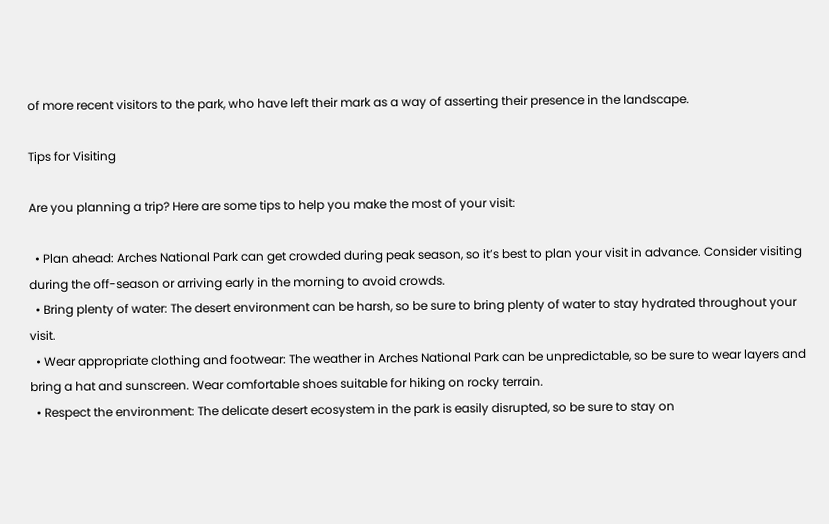of more recent visitors to the park, who have left their mark as a way of asserting their presence in the landscape.

Tips for Visiting

Are you planning a trip? Here are some tips to help you make the most of your visit:

  • Plan ahead: Arches National Park can get crowded during peak season, so it’s best to plan your visit in advance. Consider visiting during the off-season or arriving early in the morning to avoid crowds.
  • Bring plenty of water: The desert environment can be harsh, so be sure to bring plenty of water to stay hydrated throughout your visit.
  • Wear appropriate clothing and footwear: The weather in Arches National Park can be unpredictable, so be sure to wear layers and bring a hat and sunscreen. Wear comfortable shoes suitable for hiking on rocky terrain.
  • Respect the environment: The delicate desert ecosystem in the park is easily disrupted, so be sure to stay on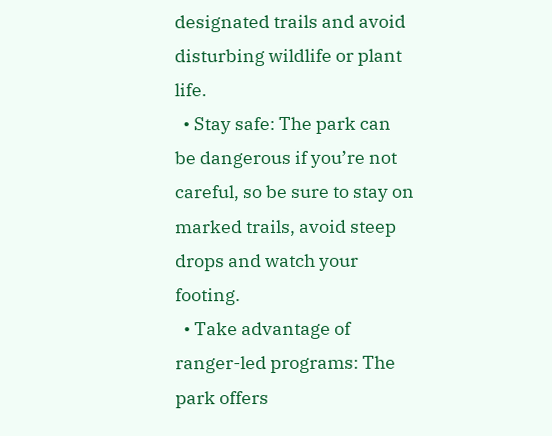designated trails and avoid disturbing wildlife or plant life.
  • Stay safe: The park can be dangerous if you’re not careful, so be sure to stay on marked trails, avoid steep drops and watch your footing.
  • Take advantage of ranger-led programs: The park offers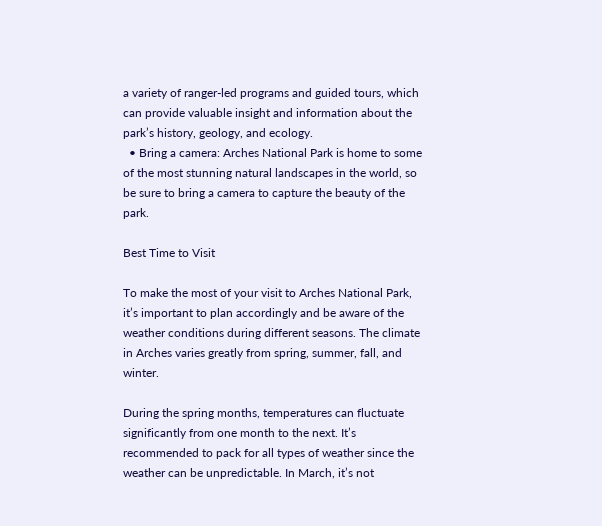a variety of ranger-led programs and guided tours, which can provide valuable insight and information about the park’s history, geology, and ecology.
  • Bring a camera: Arches National Park is home to some of the most stunning natural landscapes in the world, so be sure to bring a camera to capture the beauty of the park.

Best Time to Visit

To make the most of your visit to Arches National Park, it’s important to plan accordingly and be aware of the weather conditions during different seasons. The climate in Arches varies greatly from spring, summer, fall, and winter.

During the spring months, temperatures can fluctuate significantly from one month to the next. It’s recommended to pack for all types of weather since the weather can be unpredictable. In March, it’s not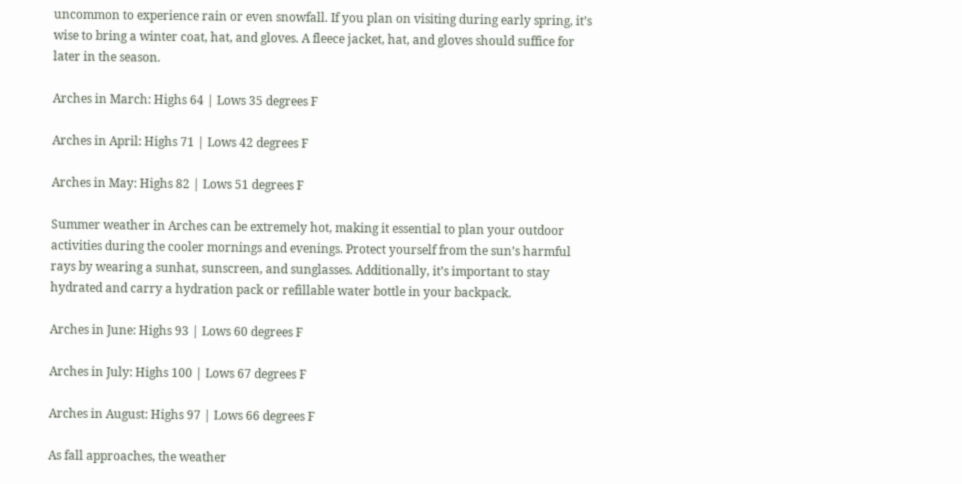uncommon to experience rain or even snowfall. If you plan on visiting during early spring, it’s wise to bring a winter coat, hat, and gloves. A fleece jacket, hat, and gloves should suffice for later in the season.

Arches in March: Highs 64 | Lows 35 degrees F

Arches in April: Highs 71 | Lows 42 degrees F

Arches in May: Highs 82 | Lows 51 degrees F

Summer weather in Arches can be extremely hot, making it essential to plan your outdoor activities during the cooler mornings and evenings. Protect yourself from the sun’s harmful rays by wearing a sunhat, sunscreen, and sunglasses. Additionally, it’s important to stay hydrated and carry a hydration pack or refillable water bottle in your backpack.

Arches in June: Highs 93 | Lows 60 degrees F

Arches in July: Highs 100 | Lows 67 degrees F

Arches in August: Highs 97 | Lows 66 degrees F

As fall approaches, the weather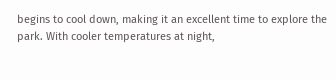begins to cool down, making it an excellent time to explore the park. With cooler temperatures at night,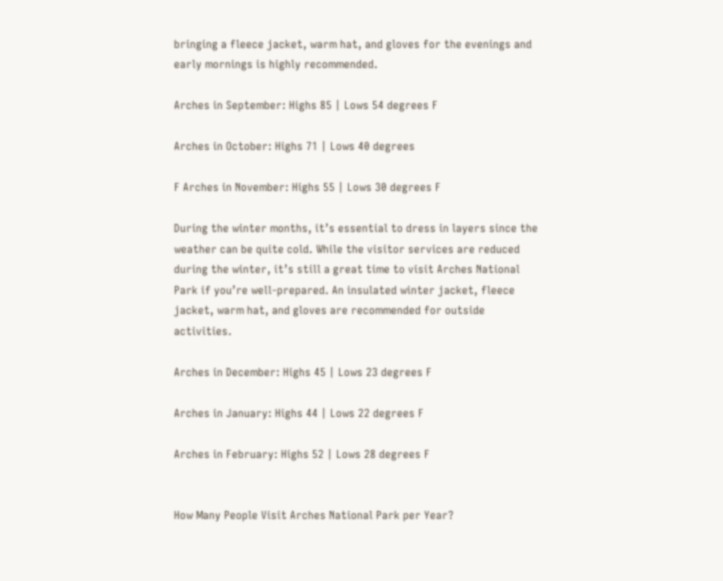bringing a fleece jacket, warm hat, and gloves for the evenings and early mornings is highly recommended.

Arches in September: Highs 85 | Lows 54 degrees F

Arches in October: Highs 71 | Lows 40 degrees

F Arches in November: Highs 55 | Lows 30 degrees F

During the winter months, it’s essential to dress in layers since the weather can be quite cold. While the visitor services are reduced during the winter, it’s still a great time to visit Arches National Park if you’re well-prepared. An insulated winter jacket, fleece jacket, warm hat, and gloves are recommended for outside activities.

Arches in December: Highs 45 | Lows 23 degrees F

Arches in January: Highs 44 | Lows 22 degrees F

Arches in February: Highs 52 | Lows 28 degrees F


How Many People Visit Arches National Park per Year?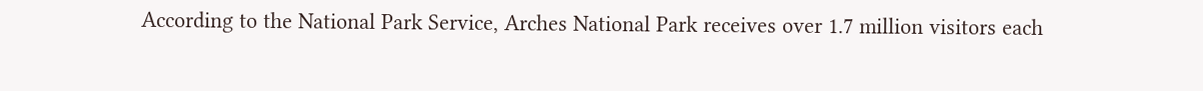According to the National Park Service, Arches National Park receives over 1.7 million visitors each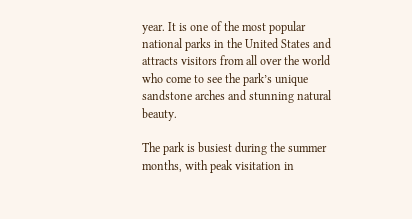year. It is one of the most popular national parks in the United States and attracts visitors from all over the world who come to see the park’s unique sandstone arches and stunning natural beauty.

The park is busiest during the summer months, with peak visitation in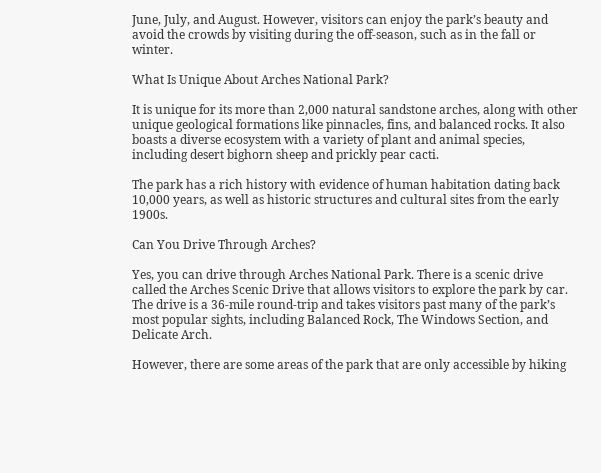June, July, and August. However, visitors can enjoy the park’s beauty and avoid the crowds by visiting during the off-season, such as in the fall or winter.

What Is Unique About Arches National Park?

It is unique for its more than 2,000 natural sandstone arches, along with other unique geological formations like pinnacles, fins, and balanced rocks. It also boasts a diverse ecosystem with a variety of plant and animal species, including desert bighorn sheep and prickly pear cacti.

The park has a rich history with evidence of human habitation dating back 10,000 years, as well as historic structures and cultural sites from the early 1900s.

Can You Drive Through Arches?

Yes, you can drive through Arches National Park. There is a scenic drive called the Arches Scenic Drive that allows visitors to explore the park by car. The drive is a 36-mile round-trip and takes visitors past many of the park’s most popular sights, including Balanced Rock, The Windows Section, and Delicate Arch.

However, there are some areas of the park that are only accessible by hiking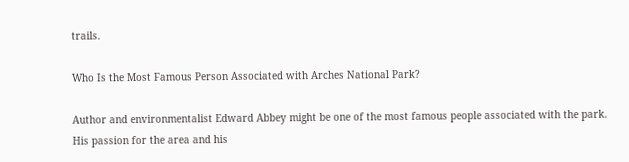trails.

Who Is the Most Famous Person Associated with Arches National Park?

Author and environmentalist Edward Abbey might be one of the most famous people associated with the park. His passion for the area and his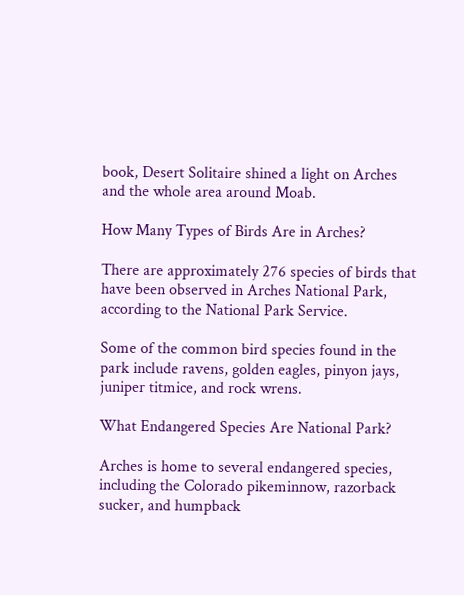book, Desert Solitaire shined a light on Arches and the whole area around Moab.

How Many Types of Birds Are in Arches?

There are approximately 276 species of birds that have been observed in Arches National Park, according to the National Park Service.

Some of the common bird species found in the park include ravens, golden eagles, pinyon jays, juniper titmice, and rock wrens.

What Endangered Species Are National Park?

Arches is home to several endangered species, including the Colorado pikeminnow, razorback sucker, and humpback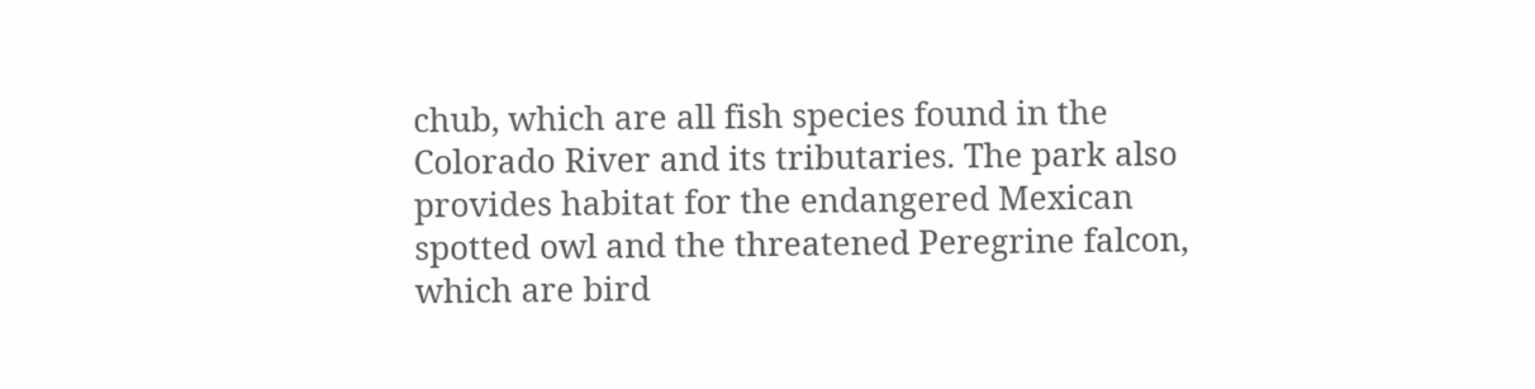chub, which are all fish species found in the Colorado River and its tributaries. The park also provides habitat for the endangered Mexican spotted owl and the threatened Peregrine falcon, which are bird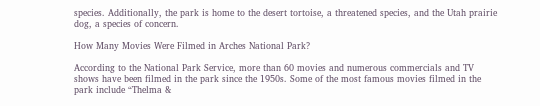species. Additionally, the park is home to the desert tortoise, a threatened species, and the Utah prairie dog, a species of concern.

How Many Movies Were Filmed in Arches National Park?

According to the National Park Service, more than 60 movies and numerous commercials and TV shows have been filmed in the park since the 1950s. Some of the most famous movies filmed in the park include “Thelma &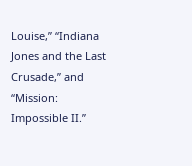Louise,” “Indiana Jones and the Last Crusade,” and “Mission: Impossible II.”